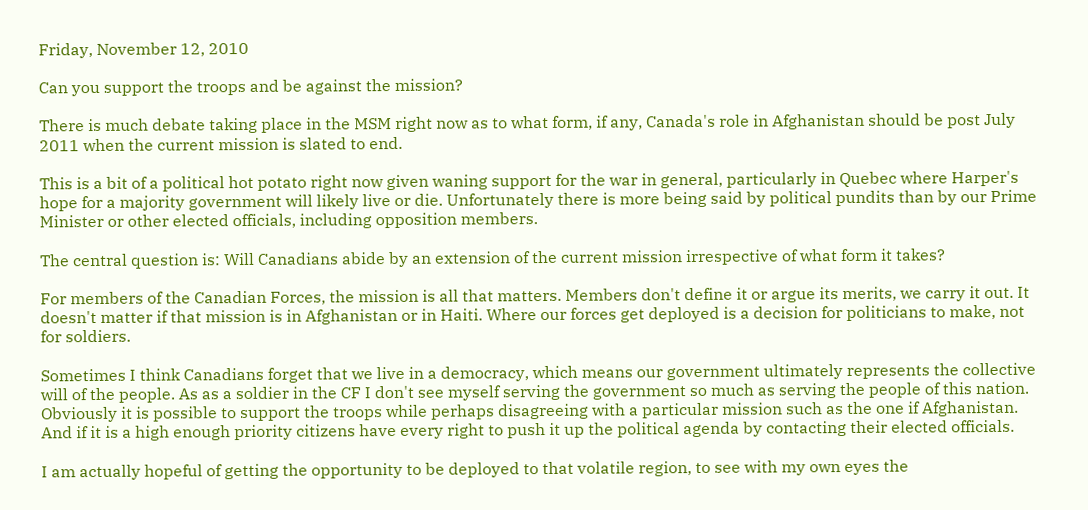Friday, November 12, 2010

Can you support the troops and be against the mission?

There is much debate taking place in the MSM right now as to what form, if any, Canada's role in Afghanistan should be post July 2011 when the current mission is slated to end.

This is a bit of a political hot potato right now given waning support for the war in general, particularly in Quebec where Harper's hope for a majority government will likely live or die. Unfortunately there is more being said by political pundits than by our Prime Minister or other elected officials, including opposition members.

The central question is: Will Canadians abide by an extension of the current mission irrespective of what form it takes?

For members of the Canadian Forces, the mission is all that matters. Members don't define it or argue its merits, we carry it out. It doesn't matter if that mission is in Afghanistan or in Haiti. Where our forces get deployed is a decision for politicians to make, not for soldiers.

Sometimes I think Canadians forget that we live in a democracy, which means our government ultimately represents the collective will of the people. As as a soldier in the CF I don't see myself serving the government so much as serving the people of this nation.
Obviously it is possible to support the troops while perhaps disagreeing with a particular mission such as the one if Afghanistan. And if it is a high enough priority citizens have every right to push it up the political agenda by contacting their elected officials.

I am actually hopeful of getting the opportunity to be deployed to that volatile region, to see with my own eyes the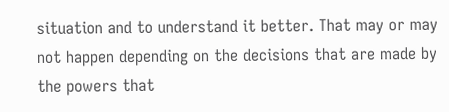situation and to understand it better. That may or may not happen depending on the decisions that are made by the powers that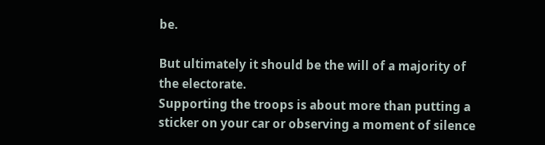be.

But ultimately it should be the will of a majority of the electorate.
Supporting the troops is about more than putting a sticker on your car or observing a moment of silence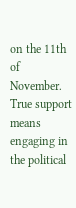on the 11th of November. True support means engaging in the political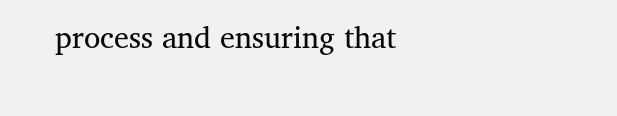process and ensuring that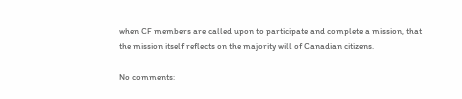when CF members are called upon to participate and complete a mission, that the mission itself reflects on the majority will of Canadian citizens.

No comments: